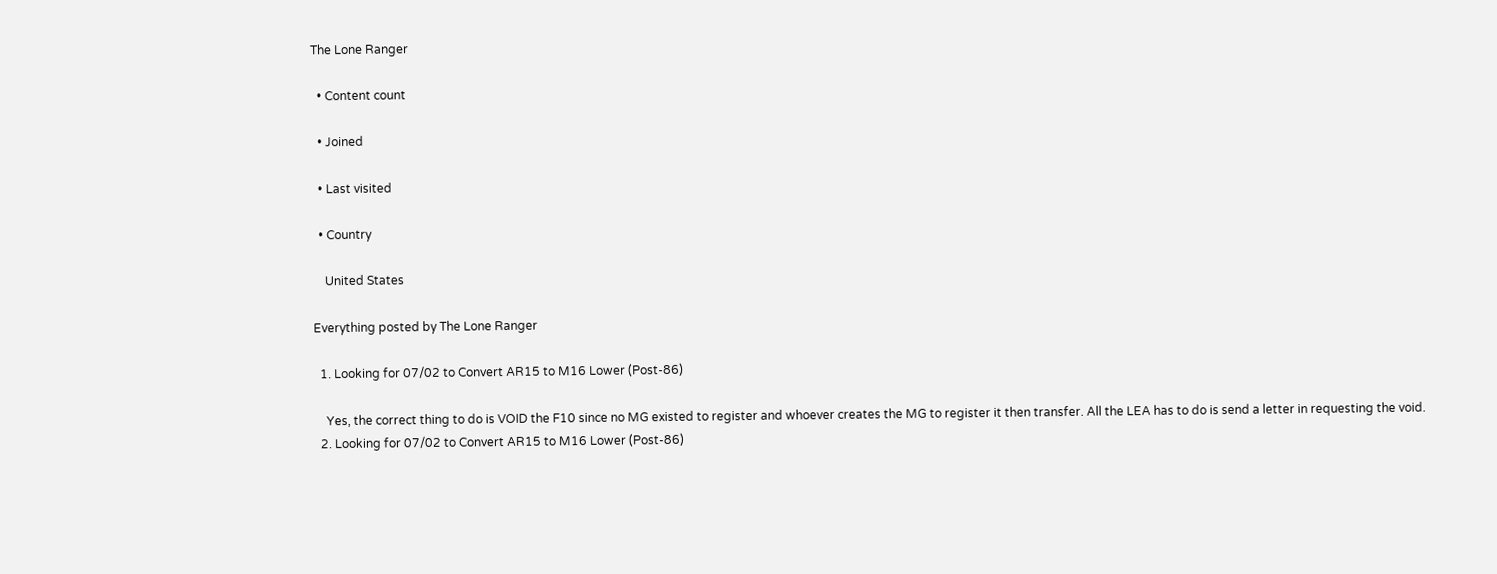The Lone Ranger

  • Content count

  • Joined

  • Last visited

  • Country

    United States

Everything posted by The Lone Ranger

  1. Looking for 07/02 to Convert AR15 to M16 Lower (Post-86)

    Yes, the correct thing to do is VOID the F10 since no MG existed to register and whoever creates the MG to register it then transfer. All the LEA has to do is send a letter in requesting the void.
  2. Looking for 07/02 to Convert AR15 to M16 Lower (Post-86)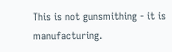This is not gunsmithing - it is manufacturing.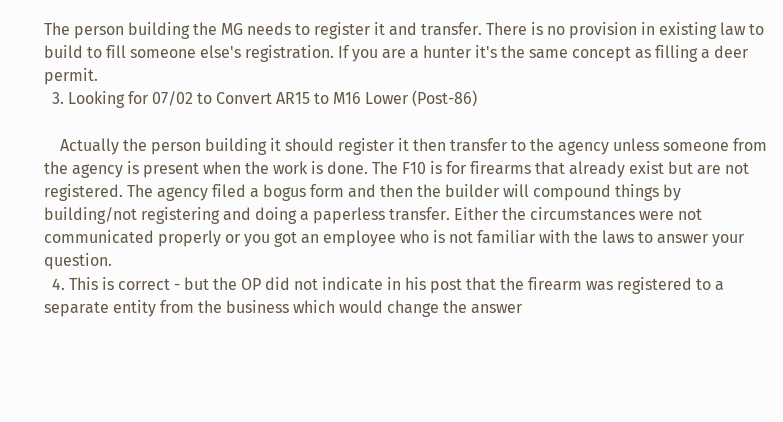The person building the MG needs to register it and transfer. There is no provision in existing law to build to fill someone else's registration. If you are a hunter it's the same concept as filling a deer permit.
  3. Looking for 07/02 to Convert AR15 to M16 Lower (Post-86)

    Actually the person building it should register it then transfer to the agency unless someone from the agency is present when the work is done. The F10 is for firearms that already exist but are not registered. The agency filed a bogus form and then the builder will compound things by building/not registering and doing a paperless transfer. Either the circumstances were not communicated properly or you got an employee who is not familiar with the laws to answer your question.
  4. This is correct - but the OP did not indicate in his post that the firearm was registered to a separate entity from the business which would change the answer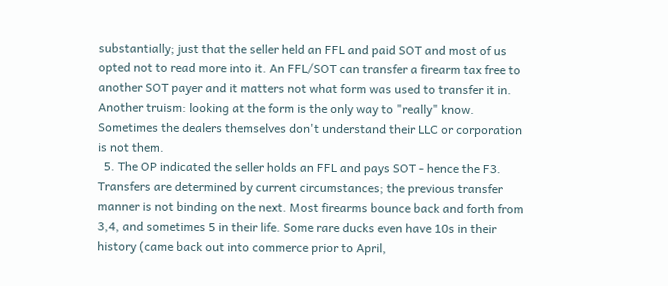substantially; just that the seller held an FFL and paid SOT and most of us opted not to read more into it. An FFL/SOT can transfer a firearm tax free to another SOT payer and it matters not what form was used to transfer it in. Another truism: looking at the form is the only way to "really" know. Sometimes the dealers themselves don't understand their LLC or corporation is not them.
  5. The OP indicated the seller holds an FFL and pays SOT - hence the F3. Transfers are determined by current circumstances; the previous transfer manner is not binding on the next. Most firearms bounce back and forth from 3,4, and sometimes 5 in their life. Some rare ducks even have 10s in their history (came back out into commerce prior to April,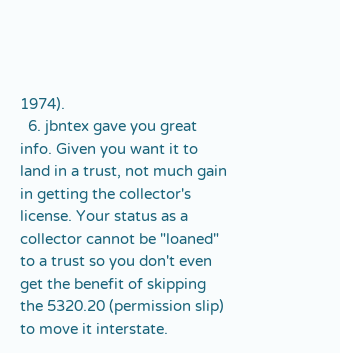1974).
  6. jbntex gave you great info. Given you want it to land in a trust, not much gain in getting the collector's license. Your status as a collector cannot be "loaned" to a trust so you don't even get the benefit of skipping the 5320.20 (permission slip) to move it interstate.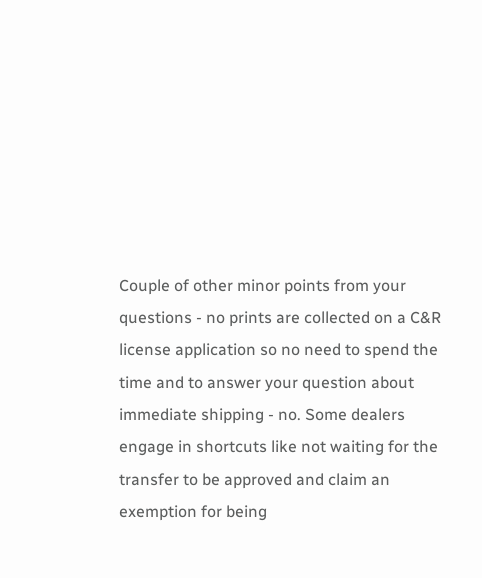Couple of other minor points from your questions - no prints are collected on a C&R license application so no need to spend the time and to answer your question about immediate shipping - no. Some dealers engage in shortcuts like not waiting for the transfer to be approved and claim an exemption for being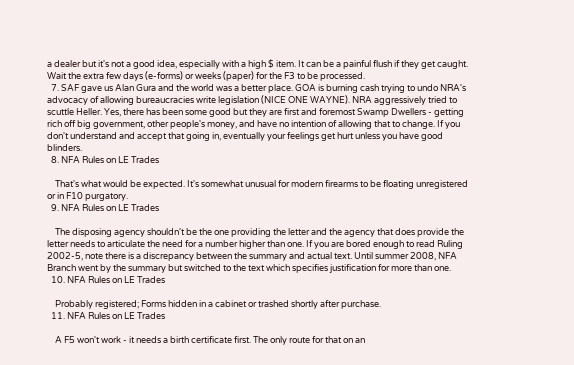a dealer but it's not a good idea, especially with a high $ item. It can be a painful flush if they get caught. Wait the extra few days (e-forms) or weeks (paper) for the F3 to be processed.
  7. SAF gave us Alan Gura and the world was a better place. GOA is burning cash trying to undo NRA's advocacy of allowing bureaucracies write legislation (NICE ONE WAYNE). NRA aggressively tried to scuttle Heller. Yes, there has been some good but they are first and foremost Swamp Dwellers - getting rich off big government, other people's money, and have no intention of allowing that to change. If you don't understand and accept that going in, eventually your feelings get hurt unless you have good blinders.
  8. NFA Rules on LE Trades

    That's what would be expected. It's somewhat unusual for modern firearms to be floating unregistered or in F10 purgatory.
  9. NFA Rules on LE Trades

    The disposing agency shouldn't be the one providing the letter and the agency that does provide the letter needs to articulate the need for a number higher than one. If you are bored enough to read Ruling 2002-5, note there is a discrepancy between the summary and actual text. Until summer 2008, NFA Branch went by the summary but switched to the text which specifies justification for more than one.
  10. NFA Rules on LE Trades

    Probably registered; Forms hidden in a cabinet or trashed shortly after purchase.
  11. NFA Rules on LE Trades

    A F5 won't work - it needs a birth certificate first. The only route for that on an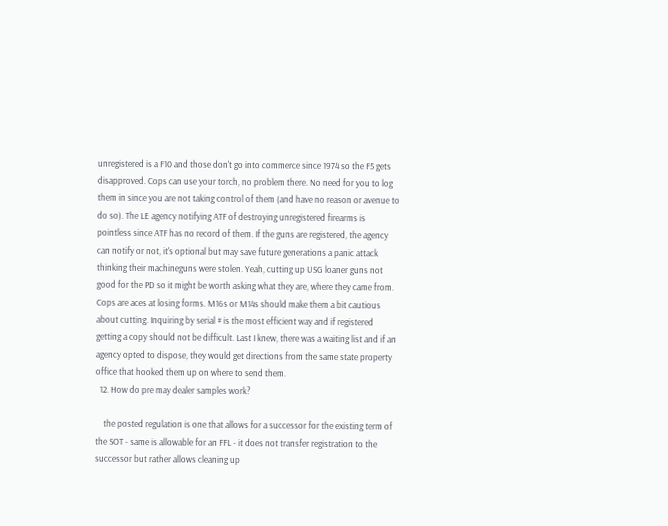unregistered is a F10 and those don't go into commerce since 1974 so the F5 gets disapproved. Cops can use your torch, no problem there. No need for you to log them in since you are not taking control of them (and have no reason or avenue to do so). The LE agency notifying ATF of destroying unregistered firearms is pointless since ATF has no record of them. If the guns are registered, the agency can notify or not, it's optional but may save future generations a panic attack thinking their machineguns were stolen. Yeah, cutting up USG loaner guns not good for the PD so it might be worth asking what they are, where they came from. Cops are aces at losing forms. M16s or M14s should make them a bit cautious about cutting. Inquiring by serial # is the most efficient way and if registered getting a copy should not be difficult. Last I knew, there was a waiting list and if an agency opted to dispose, they would get directions from the same state property office that hooked them up on where to send them.
  12. How do pre may dealer samples work?

    the posted regulation is one that allows for a successor for the existing term of the SOT - same is allowable for an FFL - it does not transfer registration to the successor but rather allows cleaning up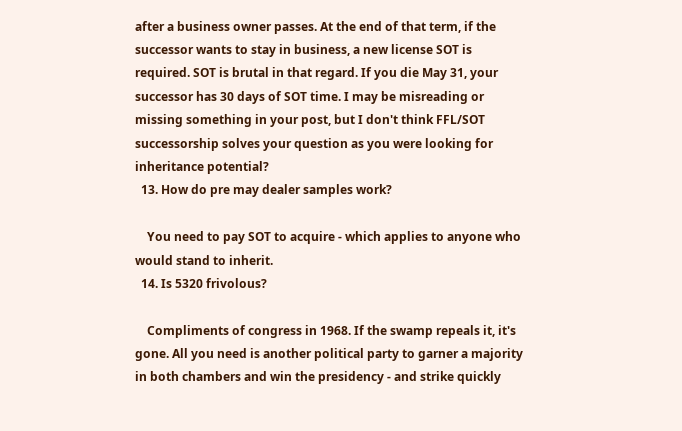after a business owner passes. At the end of that term, if the successor wants to stay in business, a new license SOT is required. SOT is brutal in that regard. If you die May 31, your successor has 30 days of SOT time. I may be misreading or missing something in your post, but I don't think FFL/SOT successorship solves your question as you were looking for inheritance potential?
  13. How do pre may dealer samples work?

    You need to pay SOT to acquire - which applies to anyone who would stand to inherit.
  14. Is 5320 frivolous?

    Compliments of congress in 1968. If the swamp repeals it, it's gone. All you need is another political party to garner a majority in both chambers and win the presidency - and strike quickly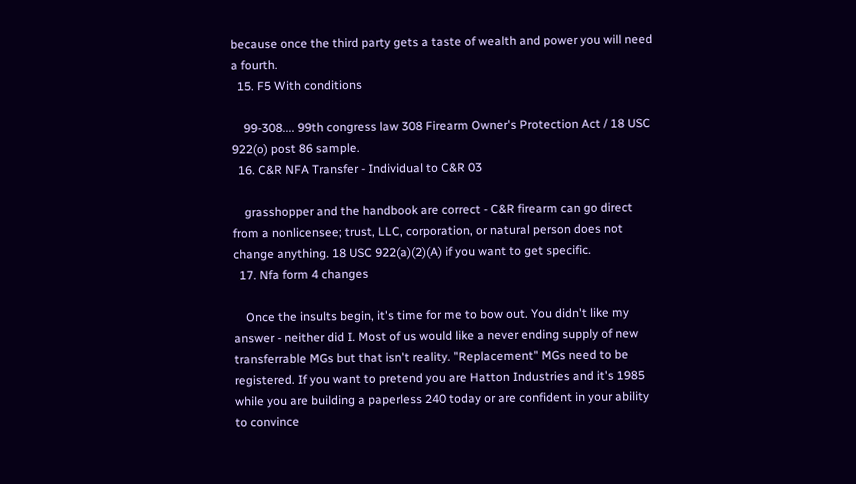because once the third party gets a taste of wealth and power you will need a fourth.
  15. F5 With conditions

    99-308.... 99th congress law 308 Firearm Owner's Protection Act / 18 USC 922(o) post 86 sample.
  16. C&R NFA Transfer - Individual to C&R 03

    grasshopper and the handbook are correct - C&R firearm can go direct from a nonlicensee; trust, LLC, corporation, or natural person does not change anything. 18 USC 922(a)(2)(A) if you want to get specific.
  17. Nfa form 4 changes

    Once the insults begin, it's time for me to bow out. You didn't like my answer - neither did I. Most of us would like a never ending supply of new transferrable MGs but that isn't reality. "Replacement" MGs need to be registered. If you want to pretend you are Hatton Industries and it's 1985 while you are building a paperless 240 today or are confident in your ability to convince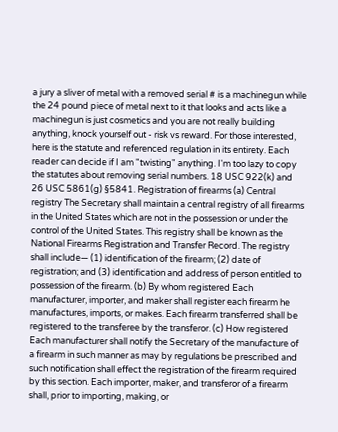a jury a sliver of metal with a removed serial # is a machinegun while the 24 pound piece of metal next to it that looks and acts like a machinegun is just cosmetics and you are not really building anything, knock yourself out - risk vs reward. For those interested, here is the statute and referenced regulation in its entirety. Each reader can decide if I am "twisting" anything. I'm too lazy to copy the statutes about removing serial numbers. 18 USC 922(k) and 26 USC 5861(g) §5841. Registration of firearms (a) Central registry The Secretary shall maintain a central registry of all firearms in the United States which are not in the possession or under the control of the United States. This registry shall be known as the National Firearms Registration and Transfer Record. The registry shall include— (1) identification of the firearm; (2) date of registration; and (3) identification and address of person entitled to possession of the firearm. (b) By whom registered Each manufacturer, importer, and maker shall register each firearm he manufactures, imports, or makes. Each firearm transferred shall be registered to the transferee by the transferor. (c) How registered Each manufacturer shall notify the Secretary of the manufacture of a firearm in such manner as may by regulations be prescribed and such notification shall effect the registration of the firearm required by this section. Each importer, maker, and transferor of a firearm shall, prior to importing, making, or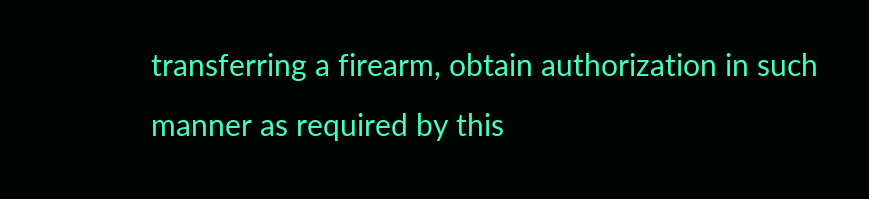transferring a firearm, obtain authorization in such manner as required by this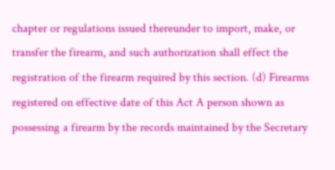chapter or regulations issued thereunder to import, make, or transfer the firearm, and such authorization shall effect the registration of the firearm required by this section. (d) Firearms registered on effective date of this Act A person shown as possessing a firearm by the records maintained by the Secretary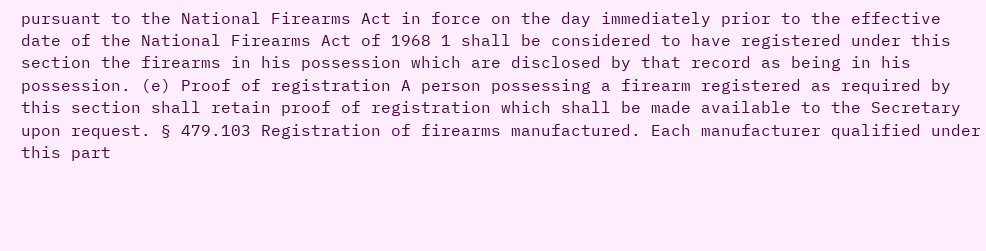pursuant to the National Firearms Act in force on the day immediately prior to the effective date of the National Firearms Act of 1968 1 shall be considered to have registered under this section the firearms in his possession which are disclosed by that record as being in his possession. (e) Proof of registration A person possessing a firearm registered as required by this section shall retain proof of registration which shall be made available to the Secretary upon request. § 479.103 Registration of firearms manufactured. Each manufacturer qualified under this part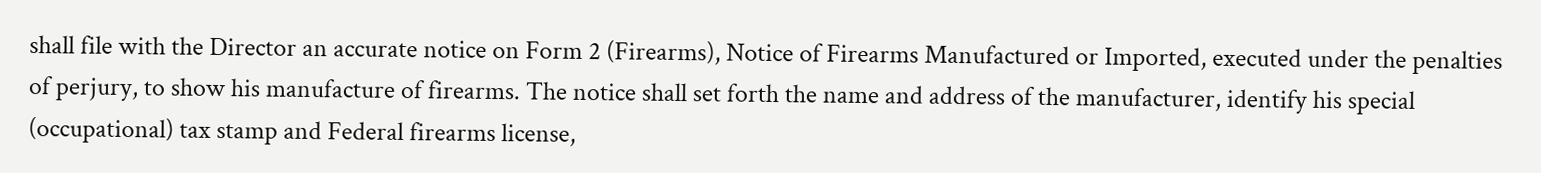shall file with the Director an accurate notice on Form 2 (Firearms), Notice of Firearms Manufactured or Imported, executed under the penalties of perjury, to show his manufacture of firearms. The notice shall set forth the name and address of the manufacturer, identify his special (occupational) tax stamp and Federal firearms license,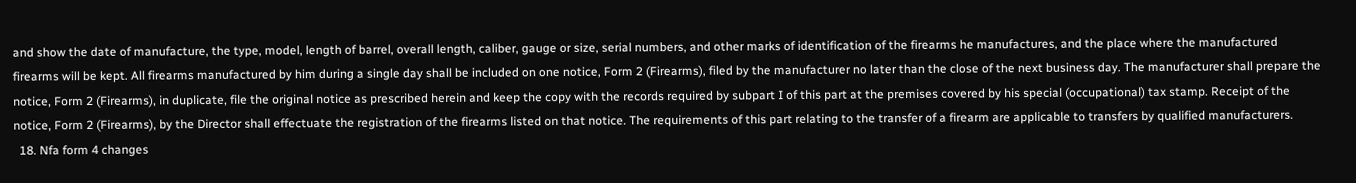and show the date of manufacture, the type, model, length of barrel, overall length, caliber, gauge or size, serial numbers, and other marks of identification of the firearms he manufactures, and the place where the manufactured firearms will be kept. All firearms manufactured by him during a single day shall be included on one notice, Form 2 (Firearms), filed by the manufacturer no later than the close of the next business day. The manufacturer shall prepare the notice, Form 2 (Firearms), in duplicate, file the original notice as prescribed herein and keep the copy with the records required by subpart I of this part at the premises covered by his special (occupational) tax stamp. Receipt of the notice, Form 2 (Firearms), by the Director shall effectuate the registration of the firearms listed on that notice. The requirements of this part relating to the transfer of a firearm are applicable to transfers by qualified manufacturers.
  18. Nfa form 4 changes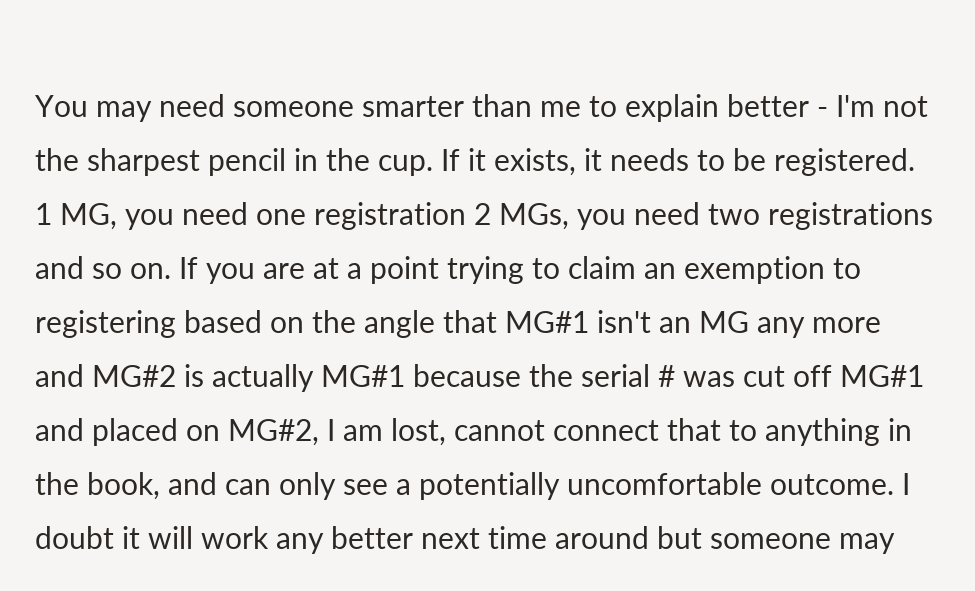You may need someone smarter than me to explain better - I'm not the sharpest pencil in the cup. If it exists, it needs to be registered. 1 MG, you need one registration 2 MGs, you need two registrations and so on. If you are at a point trying to claim an exemption to registering based on the angle that MG#1 isn't an MG any more and MG#2 is actually MG#1 because the serial # was cut off MG#1 and placed on MG#2, I am lost, cannot connect that to anything in the book, and can only see a potentially uncomfortable outcome. I doubt it will work any better next time around but someone may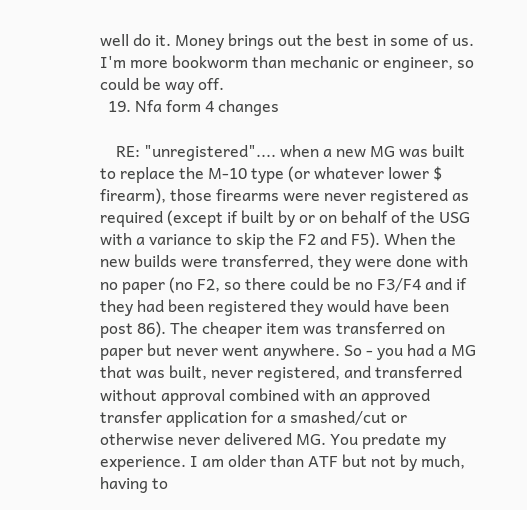well do it. Money brings out the best in some of us. I'm more bookworm than mechanic or engineer, so could be way off.
  19. Nfa form 4 changes

    RE: "unregistered".... when a new MG was built to replace the M-10 type (or whatever lower $ firearm), those firearms were never registered as required (except if built by or on behalf of the USG with a variance to skip the F2 and F5). When the new builds were transferred, they were done with no paper (no F2, so there could be no F3/F4 and if they had been registered they would have been post 86). The cheaper item was transferred on paper but never went anywhere. So - you had a MG that was built, never registered, and transferred without approval combined with an approved transfer application for a smashed/cut or otherwise never delivered MG. You predate my experience. I am older than ATF but not by much, having to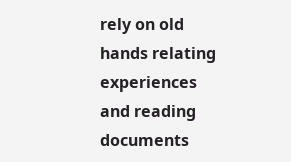rely on old hands relating experiences and reading documents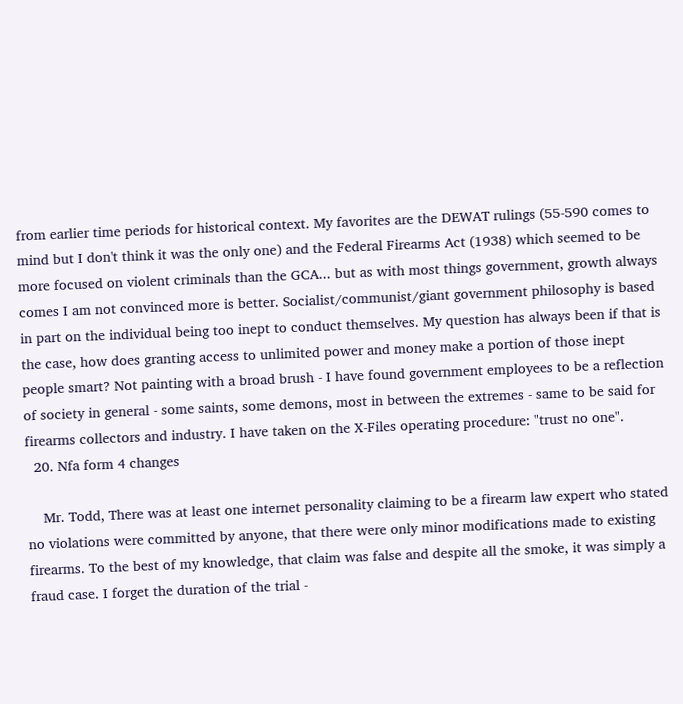from earlier time periods for historical context. My favorites are the DEWAT rulings (55-590 comes to mind but I don't think it was the only one) and the Federal Firearms Act (1938) which seemed to be more focused on violent criminals than the GCA... but as with most things government, growth always comes I am not convinced more is better. Socialist/communist/giant government philosophy is based in part on the individual being too inept to conduct themselves. My question has always been if that is the case, how does granting access to unlimited power and money make a portion of those inept people smart? Not painting with a broad brush - I have found government employees to be a reflection of society in general - some saints, some demons, most in between the extremes - same to be said for firearms collectors and industry. I have taken on the X-Files operating procedure: "trust no one".
  20. Nfa form 4 changes

    Mr. Todd, There was at least one internet personality claiming to be a firearm law expert who stated no violations were committed by anyone, that there were only minor modifications made to existing firearms. To the best of my knowledge, that claim was false and despite all the smoke, it was simply a fraud case. I forget the duration of the trial -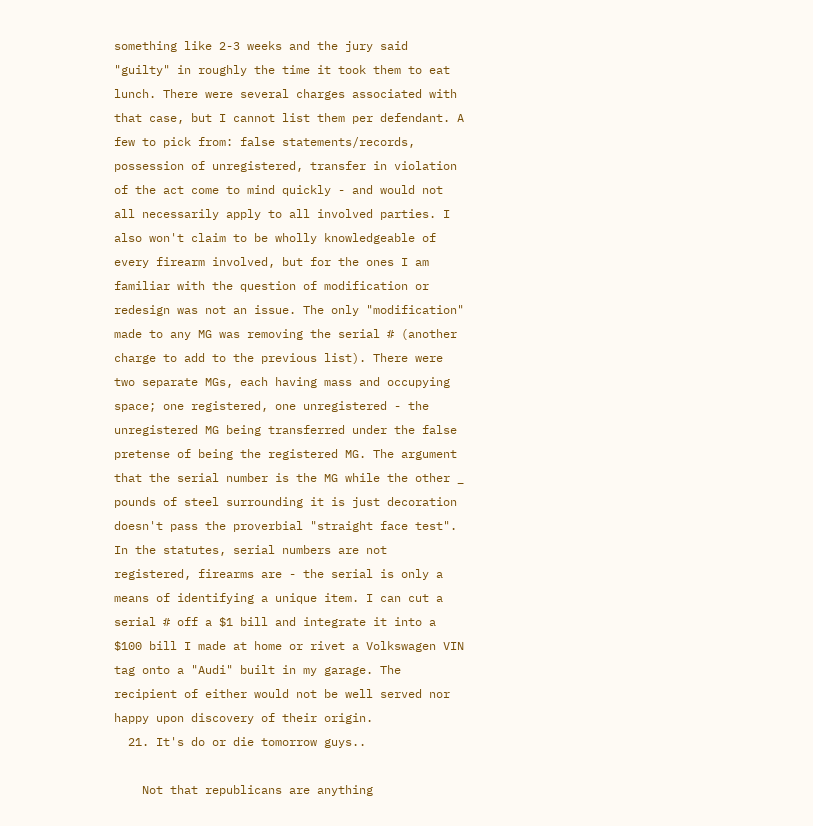something like 2-3 weeks and the jury said "guilty" in roughly the time it took them to eat lunch. There were several charges associated with that case, but I cannot list them per defendant. A few to pick from: false statements/records, possession of unregistered, transfer in violation of the act come to mind quickly - and would not all necessarily apply to all involved parties. I also won't claim to be wholly knowledgeable of every firearm involved, but for the ones I am familiar with the question of modification or redesign was not an issue. The only "modification" made to any MG was removing the serial # (another charge to add to the previous list). There were two separate MGs, each having mass and occupying space; one registered, one unregistered - the unregistered MG being transferred under the false pretense of being the registered MG. The argument that the serial number is the MG while the other _ pounds of steel surrounding it is just decoration doesn't pass the proverbial "straight face test". In the statutes, serial numbers are not registered, firearms are - the serial is only a means of identifying a unique item. I can cut a serial # off a $1 bill and integrate it into a $100 bill I made at home or rivet a Volkswagen VIN tag onto a "Audi" built in my garage. The recipient of either would not be well served nor happy upon discovery of their origin.
  21. It's do or die tomorrow guys..

    Not that republicans are anything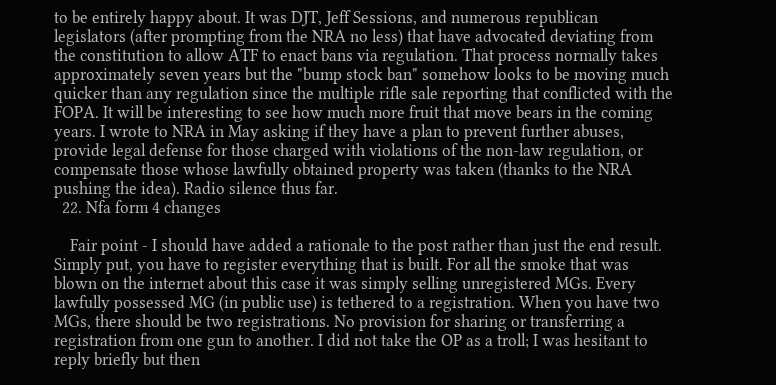to be entirely happy about. It was DJT, Jeff Sessions, and numerous republican legislators (after prompting from the NRA no less) that have advocated deviating from the constitution to allow ATF to enact bans via regulation. That process normally takes approximately seven years but the "bump stock ban" somehow looks to be moving much quicker than any regulation since the multiple rifle sale reporting that conflicted with the FOPA. It will be interesting to see how much more fruit that move bears in the coming years. I wrote to NRA in May asking if they have a plan to prevent further abuses, provide legal defense for those charged with violations of the non-law regulation, or compensate those whose lawfully obtained property was taken (thanks to the NRA pushing the idea). Radio silence thus far.
  22. Nfa form 4 changes

    Fair point - I should have added a rationale to the post rather than just the end result. Simply put, you have to register everything that is built. For all the smoke that was blown on the internet about this case it was simply selling unregistered MGs. Every lawfully possessed MG (in public use) is tethered to a registration. When you have two MGs, there should be two registrations. No provision for sharing or transferring a registration from one gun to another. I did not take the OP as a troll; I was hesitant to reply briefly but then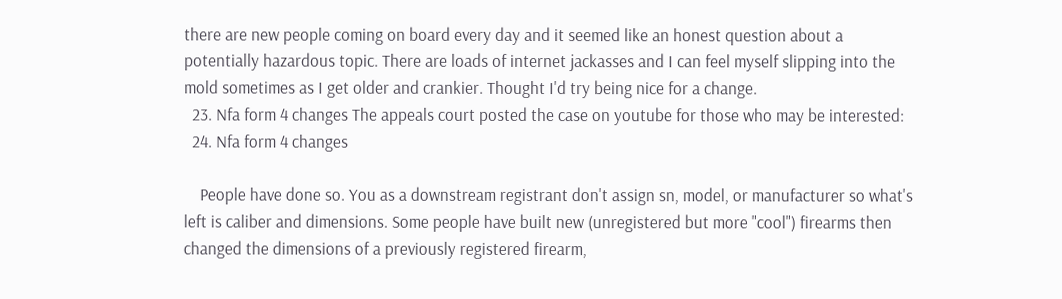there are new people coming on board every day and it seemed like an honest question about a potentially hazardous topic. There are loads of internet jackasses and I can feel myself slipping into the mold sometimes as I get older and crankier. Thought I'd try being nice for a change.
  23. Nfa form 4 changes The appeals court posted the case on youtube for those who may be interested:
  24. Nfa form 4 changes

    People have done so. You as a downstream registrant don't assign sn, model, or manufacturer so what's left is caliber and dimensions. Some people have built new (unregistered but more "cool") firearms then changed the dimensions of a previously registered firearm,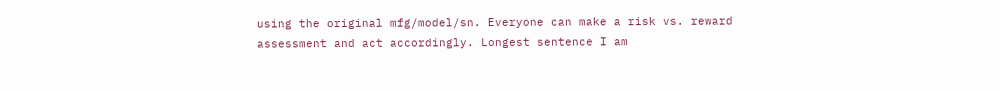using the original mfg/model/sn. Everyone can make a risk vs. reward assessment and act accordingly. Longest sentence I am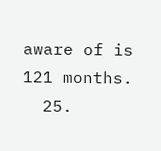aware of is 121 months.
  25.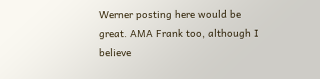Werner posting here would be great. AMA Frank too, although I believe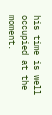his time is well occupied at the moment.